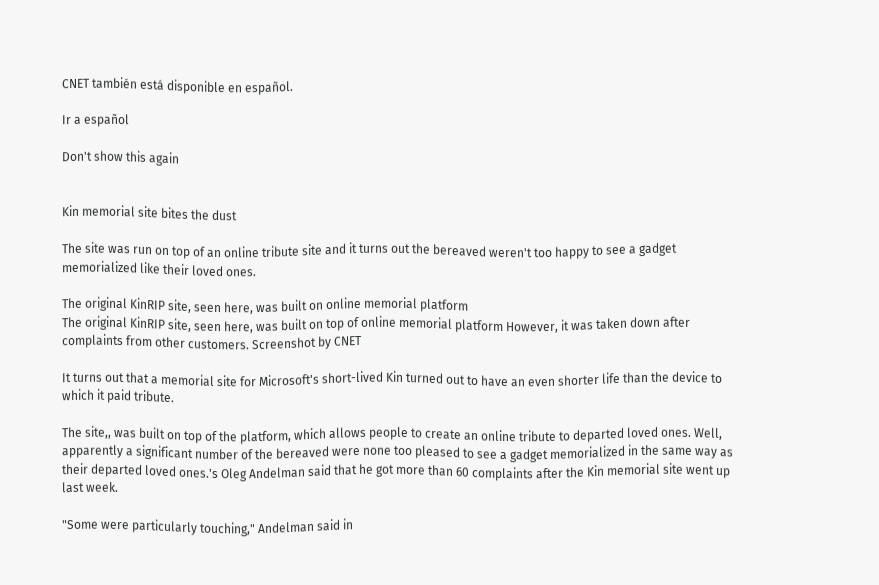CNET también está disponible en español.

Ir a español

Don't show this again


Kin memorial site bites the dust

The site was run on top of an online tribute site and it turns out the bereaved weren't too happy to see a gadget memorialized like their loved ones.

The original KinRIP site, seen here, was built on online memorial platform
The original KinRIP site, seen here, was built on top of online memorial platform However, it was taken down after complaints from other customers. Screenshot by CNET

It turns out that a memorial site for Microsoft's short-lived Kin turned out to have an even shorter life than the device to which it paid tribute.

The site,, was built on top of the platform, which allows people to create an online tribute to departed loved ones. Well, apparently a significant number of the bereaved were none too pleased to see a gadget memorialized in the same way as their departed loved ones.'s Oleg Andelman said that he got more than 60 complaints after the Kin memorial site went up last week.

"Some were particularly touching," Andelman said in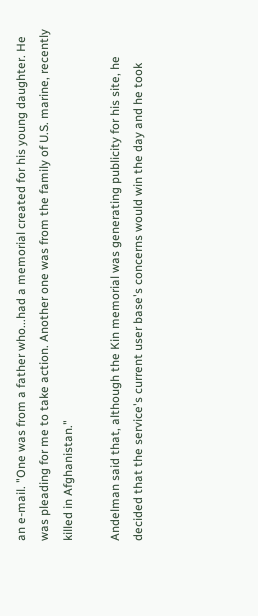an e-mail. "One was from a father who...had a memorial created for his young daughter. He was pleading for me to take action. Another one was from the family of U.S. marine, recently killed in Afghanistan."

Andelman said that, although the Kin memorial was generating publicity for his site, he decided that the service's current user base's concerns would win the day and he took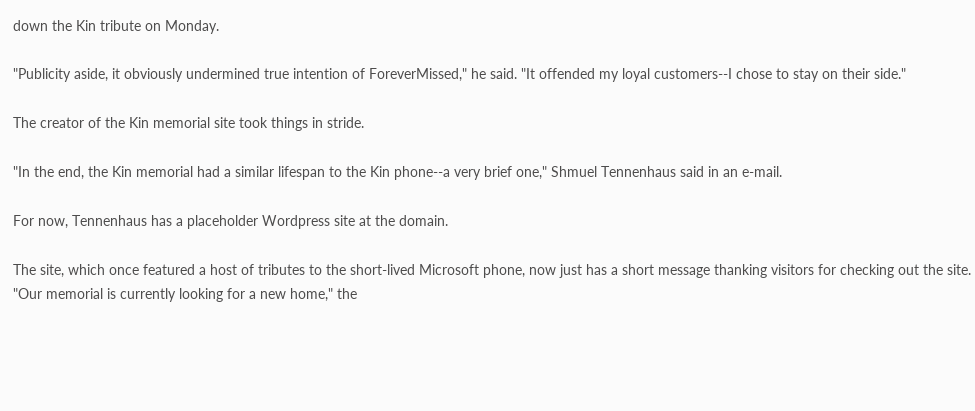down the Kin tribute on Monday.

"Publicity aside, it obviously undermined true intention of ForeverMissed," he said. "It offended my loyal customers--I chose to stay on their side."

The creator of the Kin memorial site took things in stride.

"In the end, the Kin memorial had a similar lifespan to the Kin phone--a very brief one," Shmuel Tennenhaus said in an e-mail.

For now, Tennenhaus has a placeholder Wordpress site at the domain.

The site, which once featured a host of tributes to the short-lived Microsoft phone, now just has a short message thanking visitors for checking out the site. "Our memorial is currently looking for a new home," the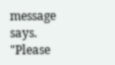message says. "Please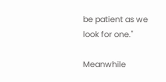be patient as we look for one."

Meanwhile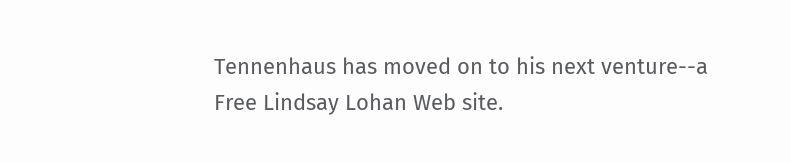Tennenhaus has moved on to his next venture--a Free Lindsay Lohan Web site.